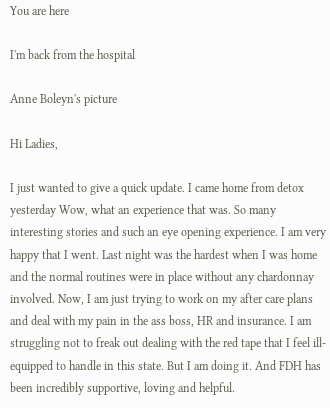You are here

I'm back from the hospital

Anne Boleyn's picture

Hi Ladies,

I just wanted to give a quick update. I came home from detox yesterday Wow, what an experience that was. So many interesting stories and such an eye opening experience. I am very happy that I went. Last night was the hardest when I was home and the normal routines were in place without any chardonnay involved. Now, I am just trying to work on my after care plans and deal with my pain in the ass boss, HR and insurance. I am struggling not to freak out dealing with the red tape that I feel ill-equipped to handle in this state. But I am doing it. And FDH has been incredibly supportive, loving and helpful.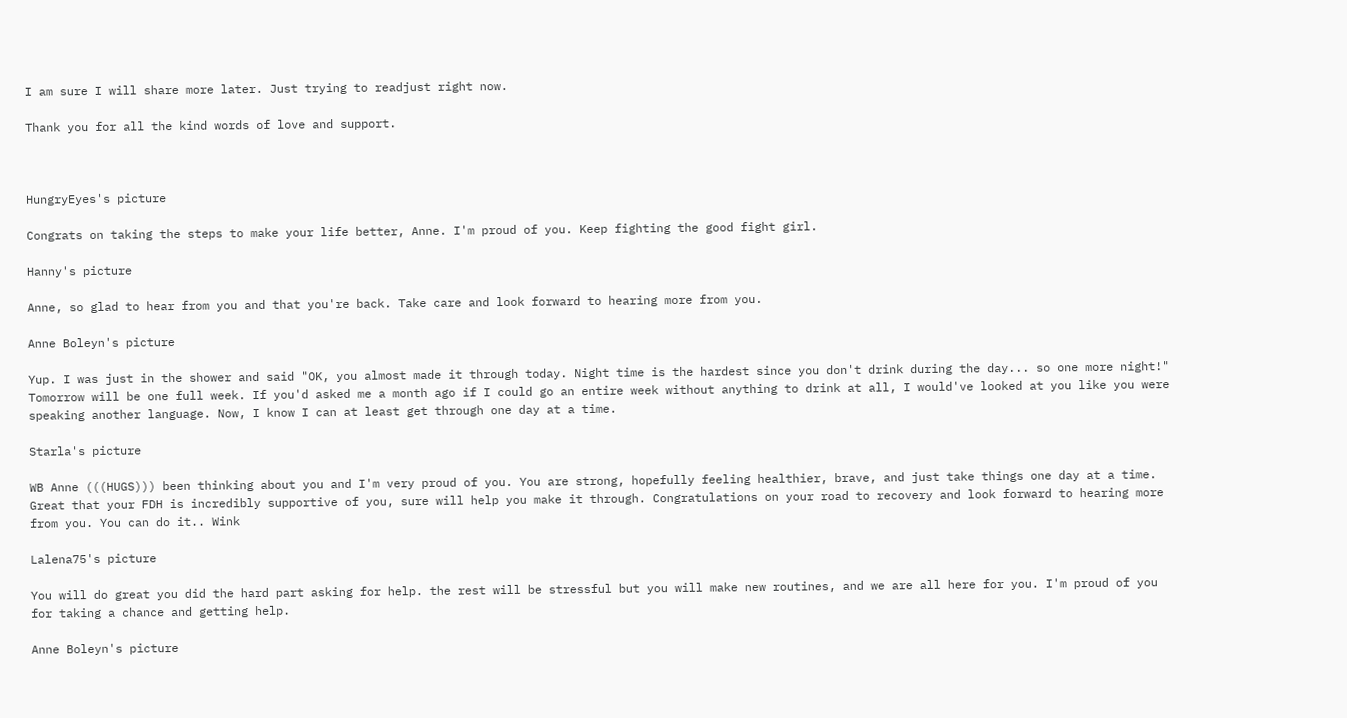I am sure I will share more later. Just trying to readjust right now.

Thank you for all the kind words of love and support.



HungryEyes's picture

Congrats on taking the steps to make your life better, Anne. I'm proud of you. Keep fighting the good fight girl.

Hanny's picture

Anne, so glad to hear from you and that you're back. Take care and look forward to hearing more from you.

Anne Boleyn's picture

Yup. I was just in the shower and said "OK, you almost made it through today. Night time is the hardest since you don't drink during the day... so one more night!" Tomorrow will be one full week. If you'd asked me a month ago if I could go an entire week without anything to drink at all, I would've looked at you like you were speaking another language. Now, I know I can at least get through one day at a time.

Starla's picture

WB Anne (((HUGS))) been thinking about you and I'm very proud of you. You are strong, hopefully feeling healthier, brave, and just take things one day at a time. Great that your FDH is incredibly supportive of you, sure will help you make it through. Congratulations on your road to recovery and look forward to hearing more from you. You can do it.. Wink

Lalena75's picture

You will do great you did the hard part asking for help. the rest will be stressful but you will make new routines, and we are all here for you. I'm proud of you for taking a chance and getting help.

Anne Boleyn's picture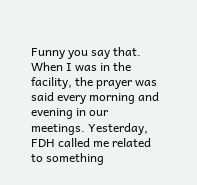Funny you say that. When I was in the facility, the prayer was said every morning and evening in our meetings. Yesterday, FDH called me related to something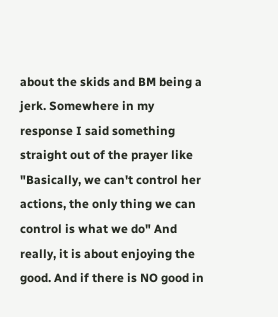about the skids and BM being a jerk. Somewhere in my response I said something straight out of the prayer like "Basically, we can't control her actions, the only thing we can control is what we do" And really, it is about enjoying the good. And if there is NO good in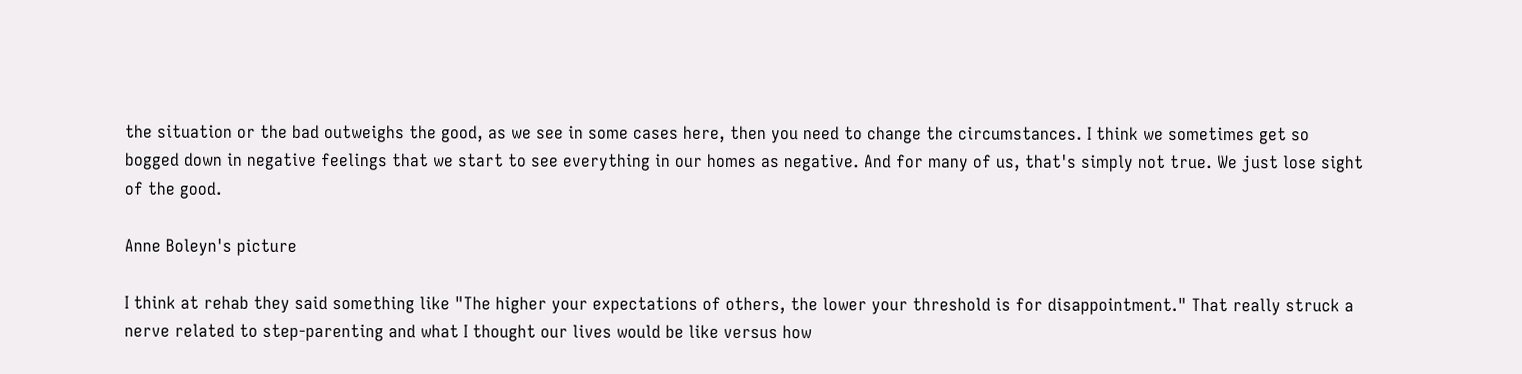the situation or the bad outweighs the good, as we see in some cases here, then you need to change the circumstances. I think we sometimes get so bogged down in negative feelings that we start to see everything in our homes as negative. And for many of us, that's simply not true. We just lose sight of the good.

Anne Boleyn's picture

I think at rehab they said something like "The higher your expectations of others, the lower your threshold is for disappointment." That really struck a nerve related to step-parenting and what I thought our lives would be like versus how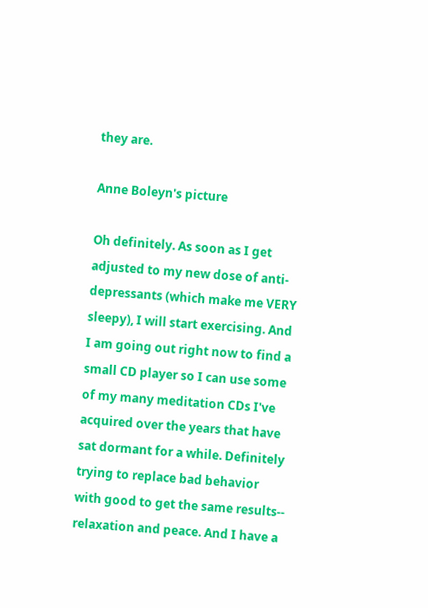they are.

Anne Boleyn's picture

Oh definitely. As soon as I get adjusted to my new dose of anti-depressants (which make me VERY sleepy), I will start exercising. And I am going out right now to find a small CD player so I can use some of my many meditation CDs I've acquired over the years that have sat dormant for a while. Definitely trying to replace bad behavior with good to get the same results-- relaxation and peace. And I have a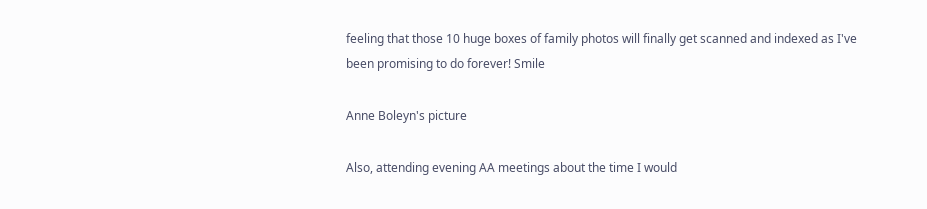feeling that those 10 huge boxes of family photos will finally get scanned and indexed as I've been promising to do forever! Smile

Anne Boleyn's picture

Also, attending evening AA meetings about the time I would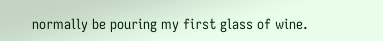normally be pouring my first glass of wine.